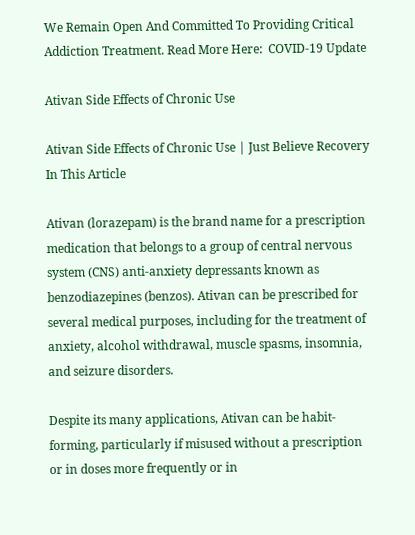We Remain Open And Committed To Providing Critical Addiction Treatment. Read More Here:  COVID-19 Update

Ativan Side Effects of Chronic Use

Ativan Side Effects of Chronic Use | Just Believe Recovery
In This Article

Ativan (lorazepam) is the brand name for a prescription medication that belongs to a group of central nervous system (CNS) anti-anxiety depressants known as benzodiazepines (benzos). Ativan can be prescribed for several medical purposes, including for the treatment of anxiety, alcohol withdrawal, muscle spasms, insomnia, and seizure disorders.

Despite its many applications, Ativan can be habit-forming, particularly if misused without a prescription or in doses more frequently or in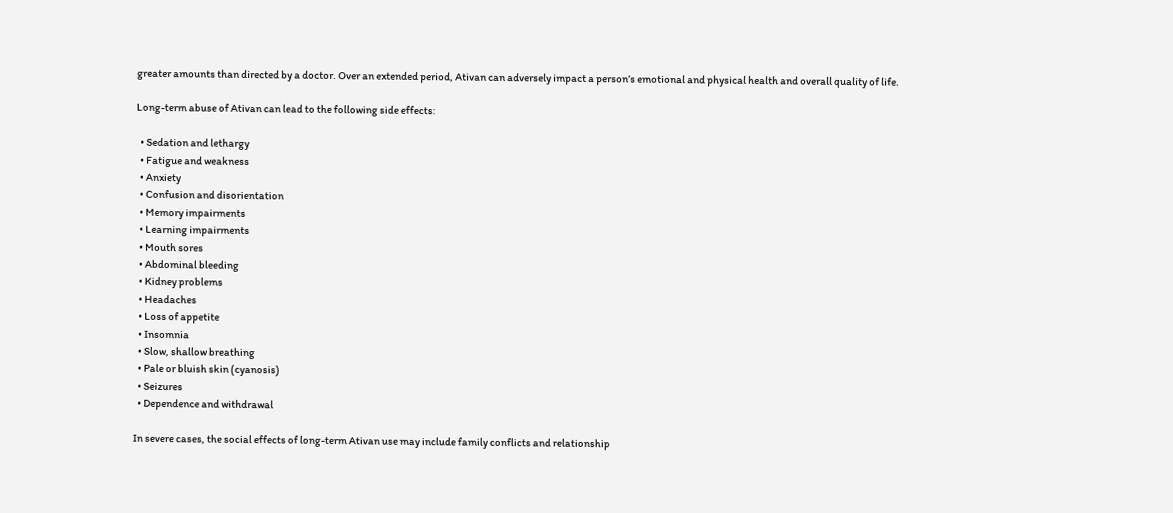greater amounts than directed by a doctor. Over an extended period, Ativan can adversely impact a person’s emotional and physical health and overall quality of life.

Long-term abuse of Ativan can lead to the following side effects:

  • Sedation and lethargy
  • Fatigue and weakness
  • Anxiety
  • Confusion and disorientation
  • Memory impairments
  • Learning impairments
  • Mouth sores
  • Abdominal bleeding
  • Kidney problems
  • Headaches
  • Loss of appetite
  • Insomnia
  • Slow, shallow breathing
  • Pale or bluish skin (cyanosis)
  • Seizures
  • Dependence and withdrawal

In severe cases, the social effects of long-term Ativan use may include family conflicts and relationship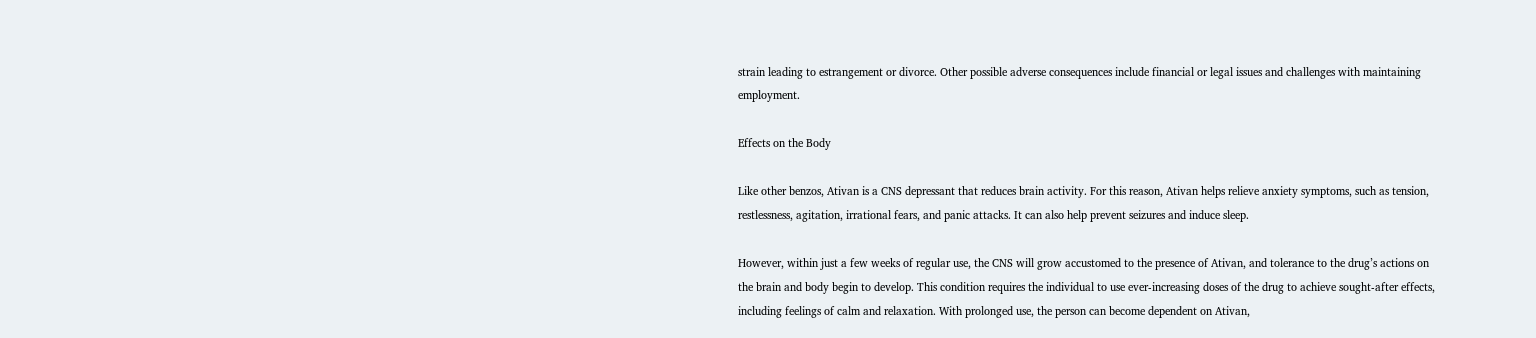strain leading to estrangement or divorce. Other possible adverse consequences include financial or legal issues and challenges with maintaining employment.

Effects on the Body

Like other benzos, Ativan is a CNS depressant that reduces brain activity. For this reason, Ativan helps relieve anxiety symptoms, such as tension, restlessness, agitation, irrational fears, and panic attacks. It can also help prevent seizures and induce sleep.

However, within just a few weeks of regular use, the CNS will grow accustomed to the presence of Ativan, and tolerance to the drug’s actions on the brain and body begin to develop. This condition requires the individual to use ever-increasing doses of the drug to achieve sought-after effects, including feelings of calm and relaxation. With prolonged use, the person can become dependent on Ativan,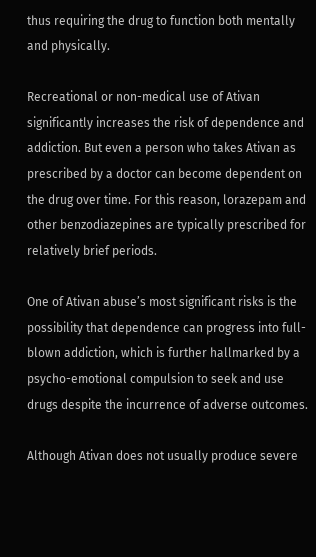thus requiring the drug to function both mentally and physically.

Recreational or non-medical use of Ativan significantly increases the risk of dependence and addiction. But even a person who takes Ativan as prescribed by a doctor can become dependent on the drug over time. For this reason, lorazepam and other benzodiazepines are typically prescribed for relatively brief periods.

One of Ativan abuse’s most significant risks is the possibility that dependence can progress into full-blown addiction, which is further hallmarked by a psycho-emotional compulsion to seek and use drugs despite the incurrence of adverse outcomes.

Although Ativan does not usually produce severe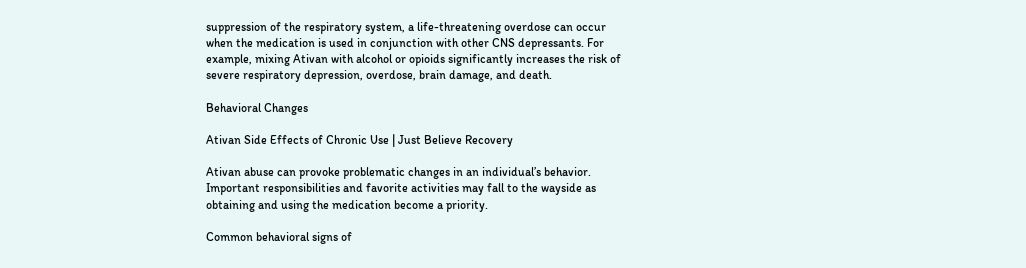suppression of the respiratory system, a life-threatening overdose can occur when the medication is used in conjunction with other CNS depressants. For example, mixing Ativan with alcohol or opioids significantly increases the risk of severe respiratory depression, overdose, brain damage, and death.

Behavioral Changes

Ativan Side Effects of Chronic Use | Just Believe Recovery

Ativan abuse can provoke problematic changes in an individual’s behavior. Important responsibilities and favorite activities may fall to the wayside as obtaining and using the medication become a priority.

Common behavioral signs of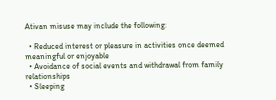Ativan misuse may include the following:

  • Reduced interest or pleasure in activities once deemed meaningful or enjoyable
  • Avoidance of social events and withdrawal from family relationships
  • Sleeping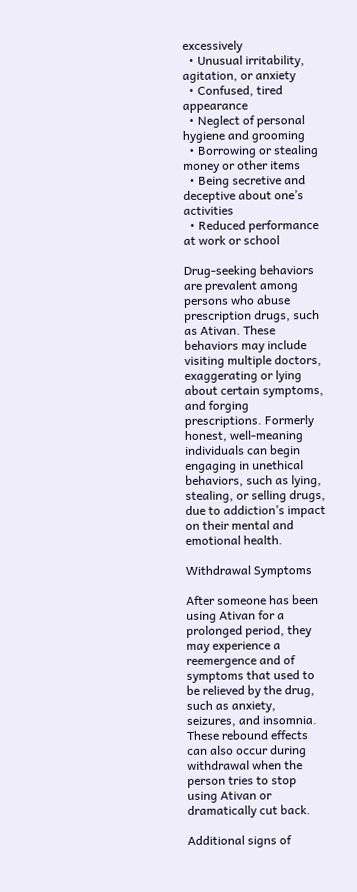excessively
  • Unusual irritability, agitation, or anxiety
  • Confused, tired appearance
  • Neglect of personal hygiene and grooming
  • Borrowing or stealing money or other items
  • Being secretive and deceptive about one’s activities
  • Reduced performance at work or school

Drug-seeking behaviors are prevalent among persons who abuse prescription drugs, such as Ativan. These behaviors may include visiting multiple doctors, exaggerating or lying about certain symptoms, and forging prescriptions. Formerly honest, well-meaning individuals can begin engaging in unethical behaviors, such as lying, stealing, or selling drugs, due to addiction’s impact on their mental and emotional health.

Withdrawal Symptoms

After someone has been using Ativan for a prolonged period, they may experience a reemergence and of symptoms that used to be relieved by the drug, such as anxiety, seizures, and insomnia. These rebound effects can also occur during withdrawal when the person tries to stop using Ativan or dramatically cut back.

Additional signs of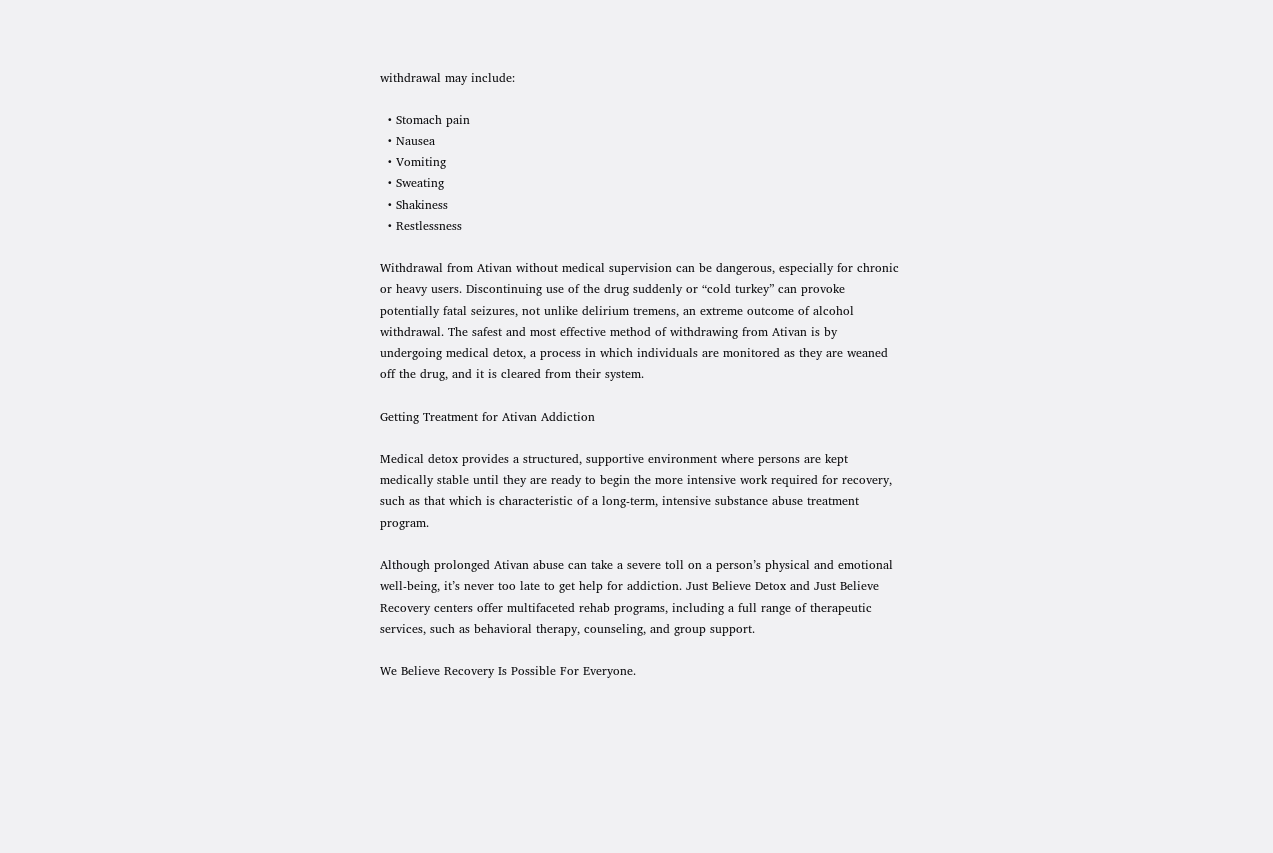withdrawal may include:

  • Stomach pain
  • Nausea
  • Vomiting
  • Sweating
  • Shakiness
  • Restlessness

Withdrawal from Ativan without medical supervision can be dangerous, especially for chronic or heavy users. Discontinuing use of the drug suddenly or “cold turkey” can provoke potentially fatal seizures, not unlike delirium tremens, an extreme outcome of alcohol withdrawal. The safest and most effective method of withdrawing from Ativan is by undergoing medical detox, a process in which individuals are monitored as they are weaned off the drug, and it is cleared from their system.

Getting Treatment for Ativan Addiction

Medical detox provides a structured, supportive environment where persons are kept medically stable until they are ready to begin the more intensive work required for recovery, such as that which is characteristic of a long-term, intensive substance abuse treatment program.

Although prolonged Ativan abuse can take a severe toll on a person’s physical and emotional well-being, it’s never too late to get help for addiction. Just Believe Detox and Just Believe Recovery centers offer multifaceted rehab programs, including a full range of therapeutic services, such as behavioral therapy, counseling, and group support.

We Believe Recovery Is Possible For Everyone.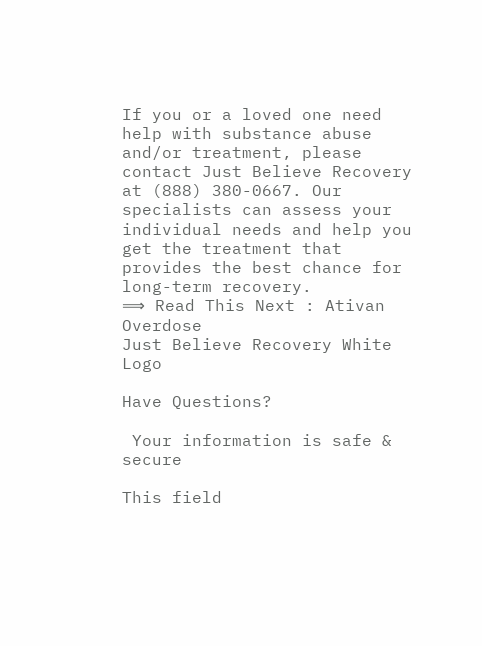If you or a loved one need help with substance abuse and/or treatment, please contact Just Believe Recovery at (888) 380-0667. Our specialists can assess your individual needs and help you get the treatment that provides the best chance for long-term recovery.
⟹ Read This Next : Ativan Overdose
Just Believe Recovery White Logo

Have Questions?

 Your information is safe & secure

This field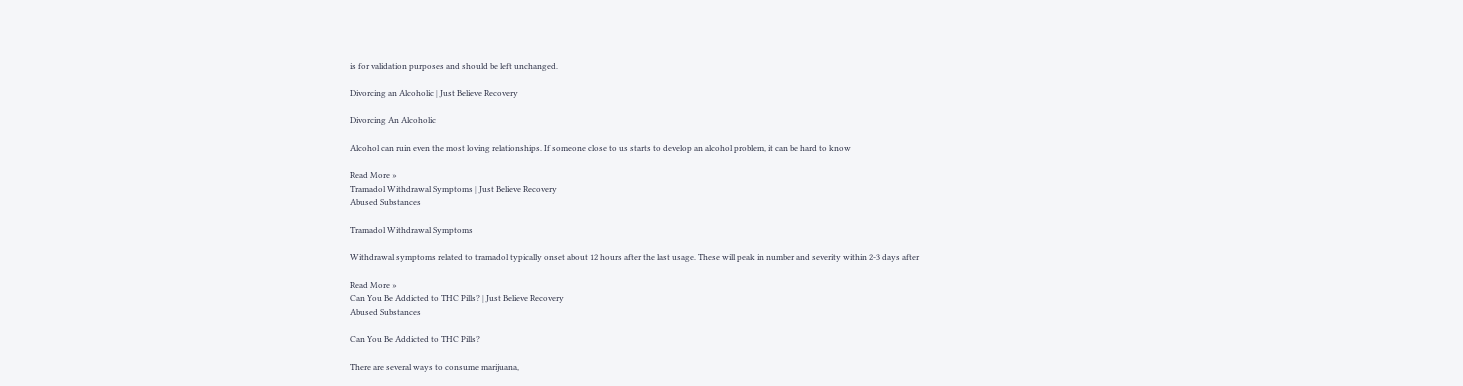is for validation purposes and should be left unchanged.

Divorcing an Alcoholic | Just Believe Recovery

Divorcing An Alcoholic

Alcohol can ruin even the most loving relationships. If someone close to us starts to develop an alcohol problem, it can be hard to know

Read More »
Tramadol Withdrawal Symptoms | Just Believe Recovery
Abused Substances

Tramadol Withdrawal Symptoms

Withdrawal symptoms related to tramadol typically onset about 12 hours after the last usage. These will peak in number and severity within 2-3 days after

Read More »
Can You Be Addicted to THC Pills? | Just Believe Recovery
Abused Substances

Can You Be Addicted to THC Pills?

There are several ways to consume marijuana,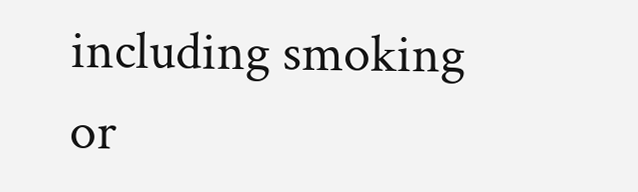including smoking or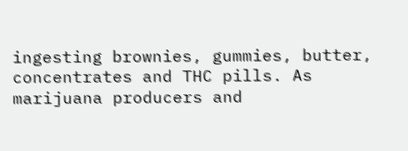ingesting brownies, gummies, butter, concentrates and THC pills. As marijuana producers and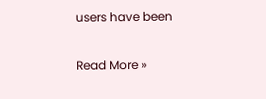users have been

Read More »